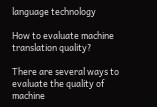language technology

How to evaluate machine translation quality?

There are several ways to evaluate the quality of machine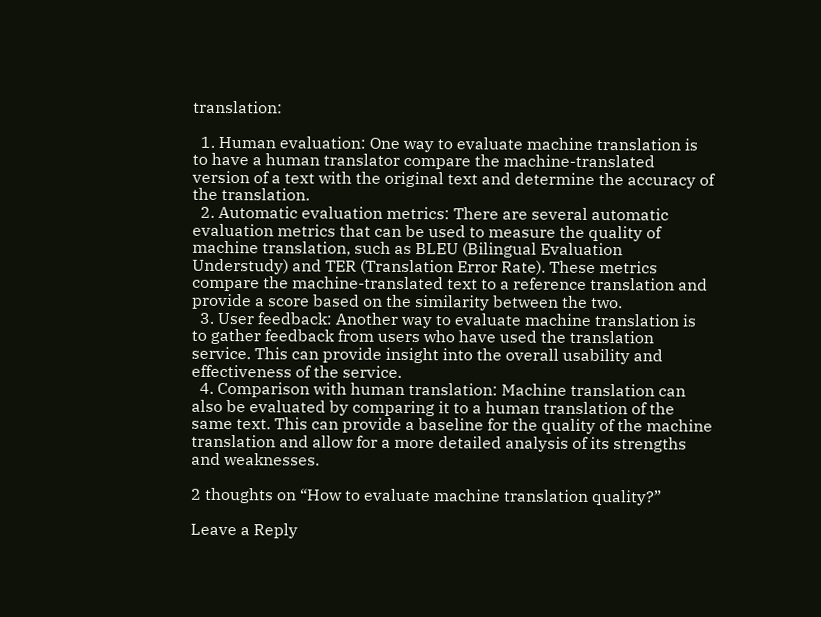translation:

  1. Human evaluation: One way to evaluate machine translation is to have a human translator compare the machine-translated version of a text with the original text and determine the accuracy of the translation.
  2. Automatic evaluation metrics: There are several automatic evaluation metrics that can be used to measure the quality of machine translation, such as BLEU (Bilingual Evaluation Understudy) and TER (Translation Error Rate). These metrics compare the machine-translated text to a reference translation and provide a score based on the similarity between the two.
  3. User feedback: Another way to evaluate machine translation is to gather feedback from users who have used the translation service. This can provide insight into the overall usability and effectiveness of the service.
  4. Comparison with human translation: Machine translation can also be evaluated by comparing it to a human translation of the same text. This can provide a baseline for the quality of the machine translation and allow for a more detailed analysis of its strengths and weaknesses.

2 thoughts on “How to evaluate machine translation quality?”

Leave a Reply